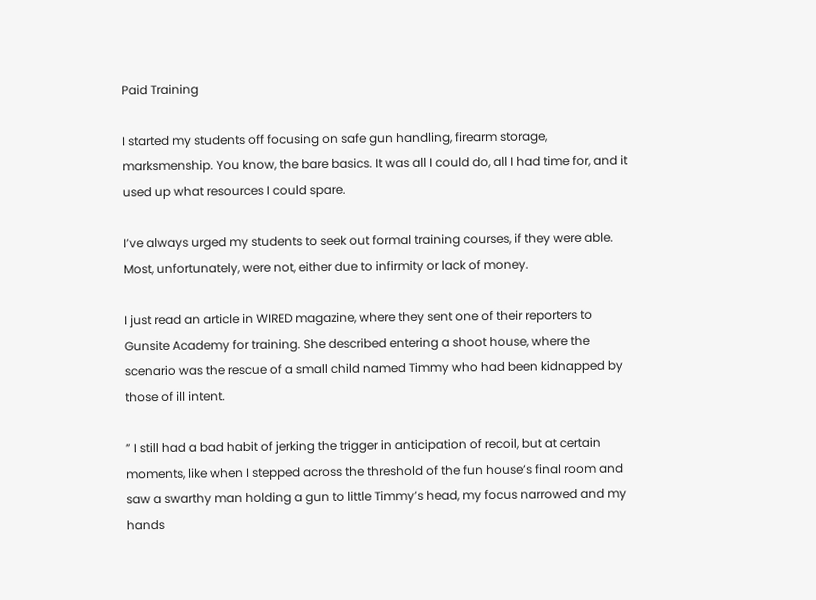Paid Training

I started my students off focusing on safe gun handling, firearm storage, marksmenship. You know, the bare basics. It was all I could do, all I had time for, and it used up what resources I could spare.

I’ve always urged my students to seek out formal training courses, if they were able. Most, unfortunately, were not, either due to infirmity or lack of money.

I just read an article in WIRED magazine, where they sent one of their reporters to Gunsite Academy for training. She described entering a shoot house, where the scenario was the rescue of a small child named Timmy who had been kidnapped by those of ill intent.

” I still had a bad habit of jerking the trigger in anticipation of recoil, but at certain moments, like when I stepped across the threshold of the fun house’s final room and saw a swarthy man holding a gun to little Timmy’s head, my focus narrowed and my hands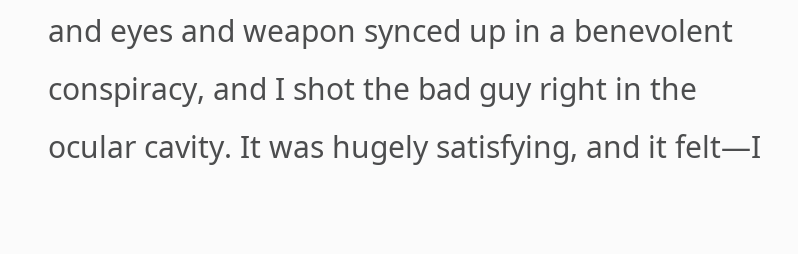and eyes and weapon synced up in a benevolent conspiracy, and I shot the bad guy right in the ocular cavity. It was hugely satisfying, and it felt—I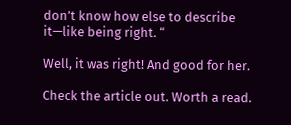don’t know how else to describe it—like being right. “

Well, it was right! And good for her.

Check the article out. Worth a read.